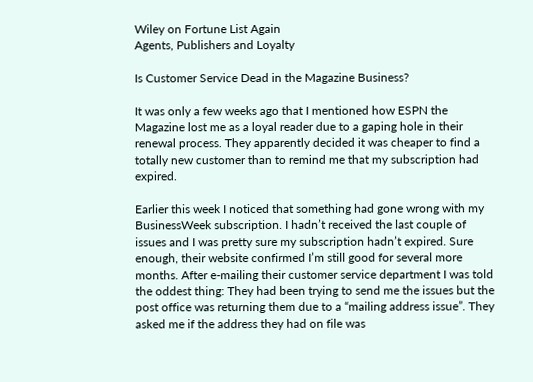Wiley on Fortune List Again
Agents, Publishers and Loyalty

Is Customer Service Dead in the Magazine Business?

It was only a few weeks ago that I mentioned how ESPN the Magazine lost me as a loyal reader due to a gaping hole in their renewal process. They apparently decided it was cheaper to find a totally new customer than to remind me that my subscription had expired.

Earlier this week I noticed that something had gone wrong with my BusinessWeek subscription. I hadn’t received the last couple of issues and I was pretty sure my subscription hadn’t expired. Sure enough, their website confirmed I’m still good for several more months. After e-mailing their customer service department I was told the oddest thing: They had been trying to send me the issues but the post office was returning them due to a “mailing address issue”. They asked me if the address they had on file was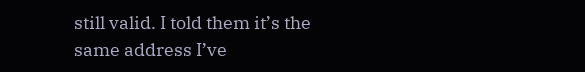still valid. I told them it’s the same address I’ve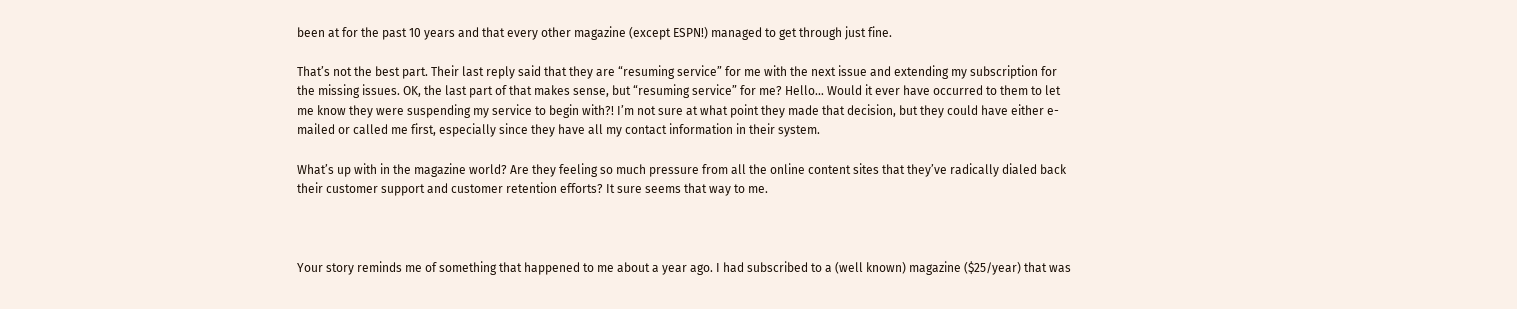been at for the past 10 years and that every other magazine (except ESPN!) managed to get through just fine.

That’s not the best part. Their last reply said that they are “resuming service” for me with the next issue and extending my subscription for the missing issues. OK, the last part of that makes sense, but “resuming service” for me? Hello… Would it ever have occurred to them to let me know they were suspending my service to begin with?! I’m not sure at what point they made that decision, but they could have either e-mailed or called me first, especially since they have all my contact information in their system.

What’s up with in the magazine world? Are they feeling so much pressure from all the online content sites that they’ve radically dialed back their customer support and customer retention efforts? It sure seems that way to me.



Your story reminds me of something that happened to me about a year ago. I had subscribed to a (well known) magazine ($25/year) that was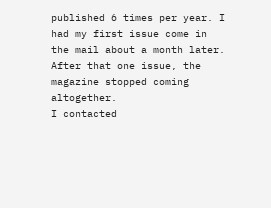published 6 times per year. I had my first issue come in the mail about a month later. After that one issue, the magazine stopped coming altogether.
I contacted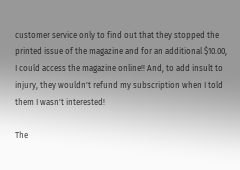customer service only to find out that they stopped the printed issue of the magazine and for an additional $10.00, I could access the magazine online!! And, to add insult to injury, they wouldn't refund my subscription when I told them I wasn't interested!

The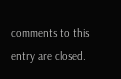comments to this entry are closed.